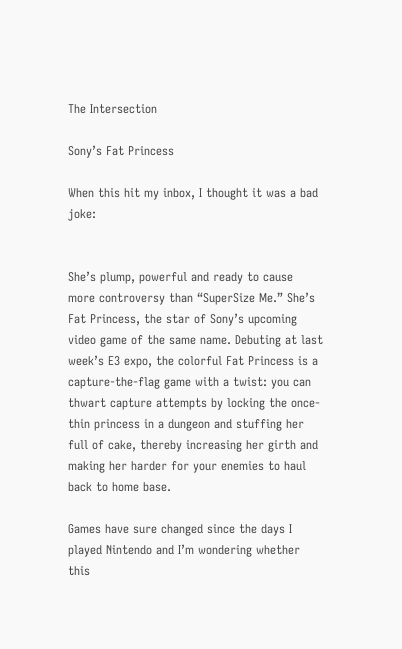The Intersection

Sony’s Fat Princess

When this hit my inbox, I thought it was a bad joke:


She’s plump, powerful and ready to cause more controversy than “SuperSize Me.” She’s Fat Princess, the star of Sony’s upcoming video game of the same name. Debuting at last week’s E3 expo, the colorful Fat Princess is a capture-the-flag game with a twist: you can thwart capture attempts by locking the once-thin princess in a dungeon and stuffing her full of cake, thereby increasing her girth and making her harder for your enemies to haul back to home base.

Games have sure changed since the days I played Nintendo and I’m wondering whether this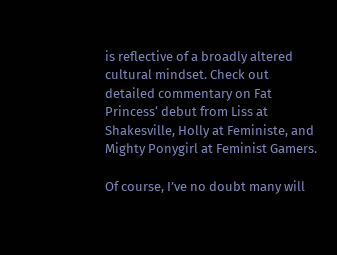is reflective of a broadly altered cultural mindset. Check out detailed commentary on Fat Princess‘ debut from Liss at Shakesville, Holly at Feministe, and Mighty Ponygirl at Feminist Gamers.

Of course, I’ve no doubt many will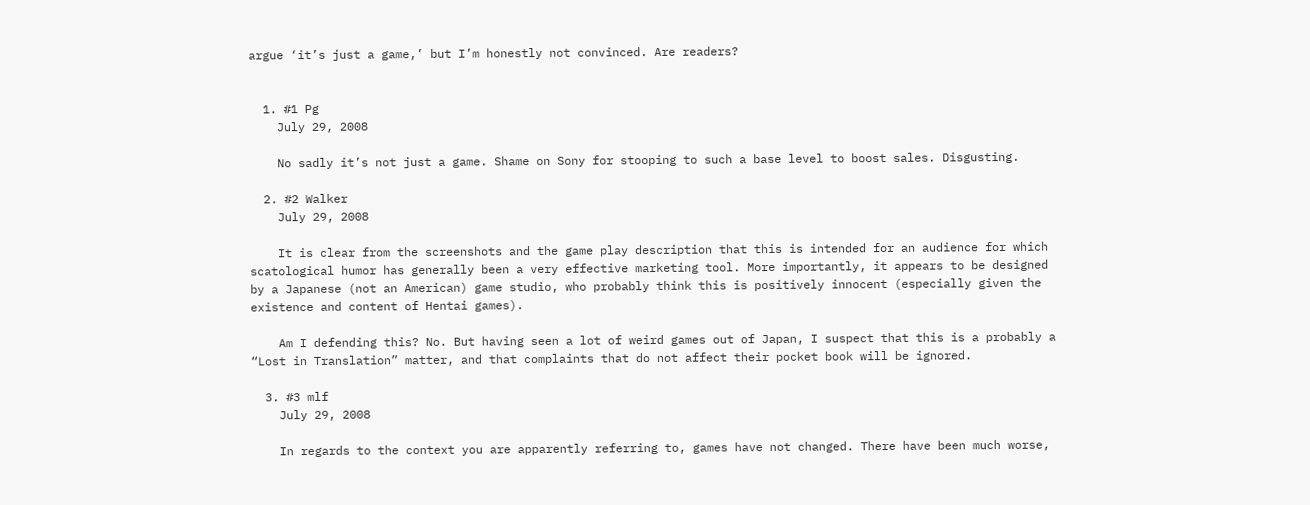argue ‘it’s just a game,’ but I’m honestly not convinced. Are readers?


  1. #1 Pg
    July 29, 2008

    No sadly it’s not just a game. Shame on Sony for stooping to such a base level to boost sales. Disgusting.

  2. #2 Walker
    July 29, 2008

    It is clear from the screenshots and the game play description that this is intended for an audience for which scatological humor has generally been a very effective marketing tool. More importantly, it appears to be designed by a Japanese (not an American) game studio, who probably think this is positively innocent (especially given the existence and content of Hentai games).

    Am I defending this? No. But having seen a lot of weird games out of Japan, I suspect that this is a probably a “Lost in Translation” matter, and that complaints that do not affect their pocket book will be ignored.

  3. #3 mlf
    July 29, 2008

    In regards to the context you are apparently referring to, games have not changed. There have been much worse,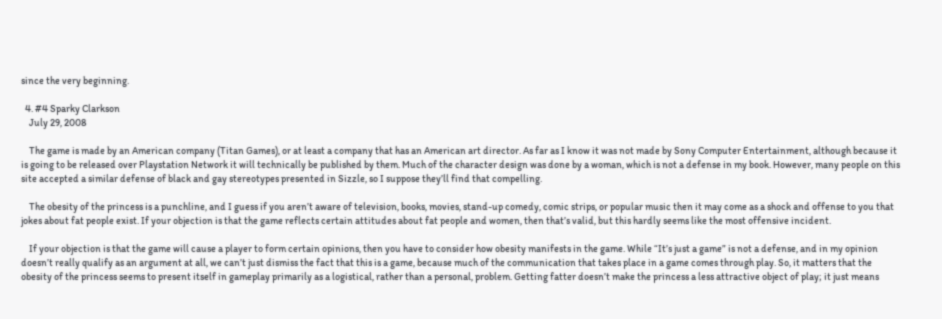since the very beginning.

  4. #4 Sparky Clarkson
    July 29, 2008

    The game is made by an American company (Titan Games), or at least a company that has an American art director. As far as I know it was not made by Sony Computer Entertainment, although because it is going to be released over Playstation Network it will technically be published by them. Much of the character design was done by a woman, which is not a defense in my book. However, many people on this site accepted a similar defense of black and gay stereotypes presented in Sizzle, so I suppose they’ll find that compelling.

    The obesity of the princess is a punchline, and I guess if you aren’t aware of television, books, movies, stand-up comedy, comic strips, or popular music then it may come as a shock and offense to you that jokes about fat people exist. If your objection is that the game reflects certain attitudes about fat people and women, then that’s valid, but this hardly seems like the most offensive incident.

    If your objection is that the game will cause a player to form certain opinions, then you have to consider how obesity manifests in the game. While “It’s just a game” is not a defense, and in my opinion doesn’t really qualify as an argument at all, we can’t just dismiss the fact that this is a game, because much of the communication that takes place in a game comes through play. So, it matters that the obesity of the princess seems to present itself in gameplay primarily as a logistical, rather than a personal, problem. Getting fatter doesn’t make the princess a less attractive object of play; it just means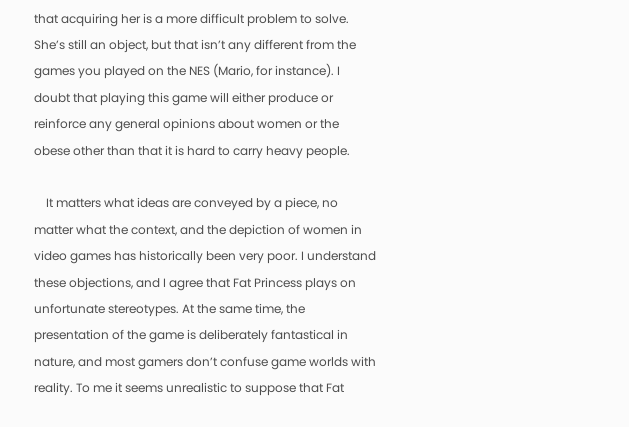that acquiring her is a more difficult problem to solve. She’s still an object, but that isn’t any different from the games you played on the NES (Mario, for instance). I doubt that playing this game will either produce or reinforce any general opinions about women or the obese other than that it is hard to carry heavy people.

    It matters what ideas are conveyed by a piece, no matter what the context, and the depiction of women in video games has historically been very poor. I understand these objections, and I agree that Fat Princess plays on unfortunate stereotypes. At the same time, the presentation of the game is deliberately fantastical in nature, and most gamers don’t confuse game worlds with reality. To me it seems unrealistic to suppose that Fat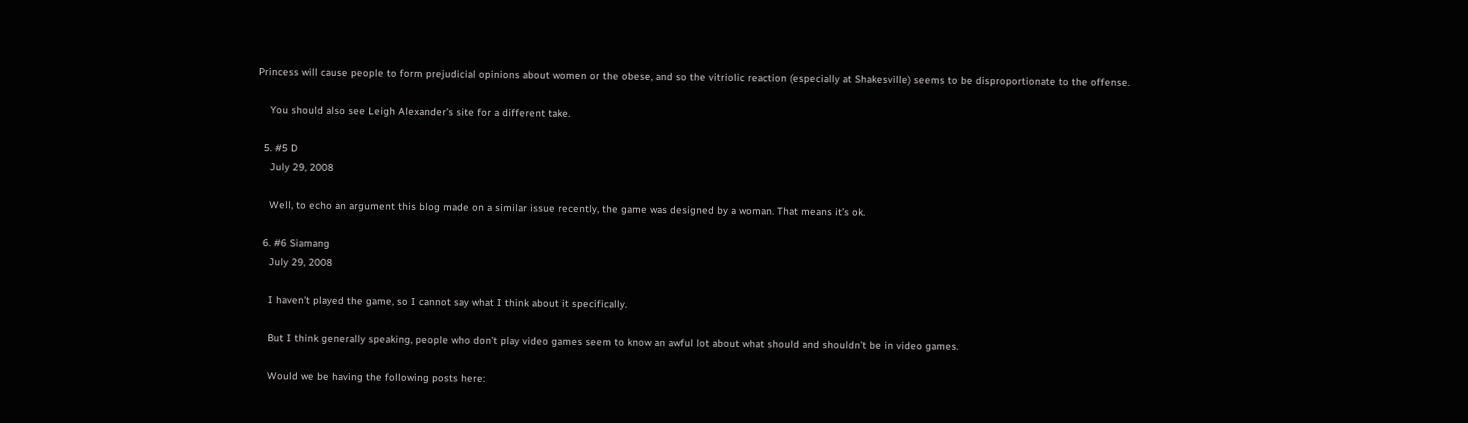Princess will cause people to form prejudicial opinions about women or the obese, and so the vitriolic reaction (especially at Shakesville) seems to be disproportionate to the offense.

    You should also see Leigh Alexander’s site for a different take.

  5. #5 D
    July 29, 2008

    Well, to echo an argument this blog made on a similar issue recently, the game was designed by a woman. That means it’s ok.

  6. #6 Siamang
    July 29, 2008

    I haven’t played the game, so I cannot say what I think about it specifically.

    But I think generally speaking, people who don’t play video games seem to know an awful lot about what should and shouldn’t be in video games.

    Would we be having the following posts here: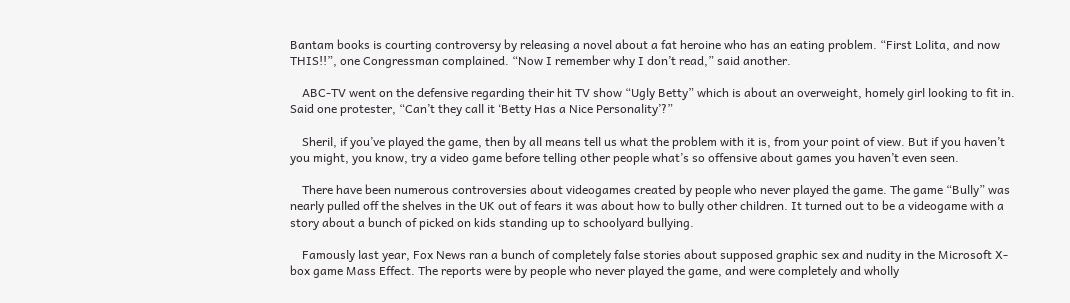Bantam books is courting controversy by releasing a novel about a fat heroine who has an eating problem. “First Lolita, and now THIS!!”, one Congressman complained. “Now I remember why I don’t read,” said another.

    ABC-TV went on the defensive regarding their hit TV show “Ugly Betty” which is about an overweight, homely girl looking to fit in. Said one protester, “Can’t they call it ‘Betty Has a Nice Personality’?”

    Sheril, if you’ve played the game, then by all means tell us what the problem with it is, from your point of view. But if you haven’t you might, you know, try a video game before telling other people what’s so offensive about games you haven’t even seen.

    There have been numerous controversies about videogames created by people who never played the game. The game “Bully” was nearly pulled off the shelves in the UK out of fears it was about how to bully other children. It turned out to be a videogame with a story about a bunch of picked on kids standing up to schoolyard bullying.

    Famously last year, Fox News ran a bunch of completely false stories about supposed graphic sex and nudity in the Microsoft X-box game Mass Effect. The reports were by people who never played the game, and were completely and wholly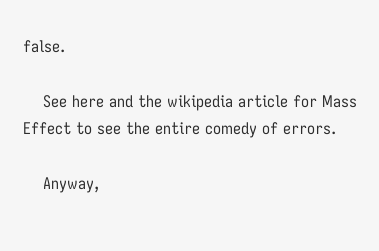false.

    See here and the wikipedia article for Mass Effect to see the entire comedy of errors.

    Anyway,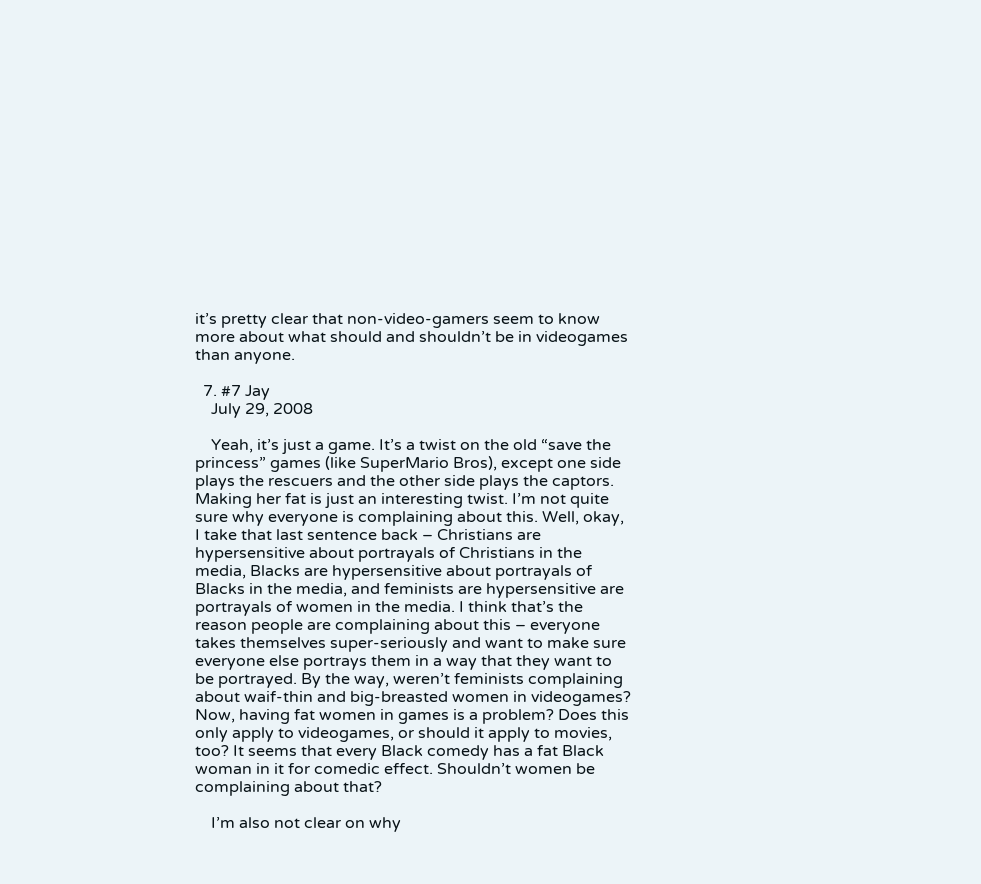it’s pretty clear that non-video-gamers seem to know more about what should and shouldn’t be in videogames than anyone.

  7. #7 Jay
    July 29, 2008

    Yeah, it’s just a game. It’s a twist on the old “save the princess” games (like SuperMario Bros), except one side plays the rescuers and the other side plays the captors. Making her fat is just an interesting twist. I’m not quite sure why everyone is complaining about this. Well, okay, I take that last sentence back – Christians are hypersensitive about portrayals of Christians in the media, Blacks are hypersensitive about portrayals of Blacks in the media, and feminists are hypersensitive are portrayals of women in the media. I think that’s the reason people are complaining about this – everyone takes themselves super-seriously and want to make sure everyone else portrays them in a way that they want to be portrayed. By the way, weren’t feminists complaining about waif-thin and big-breasted women in videogames? Now, having fat women in games is a problem? Does this only apply to videogames, or should it apply to movies, too? It seems that every Black comedy has a fat Black woman in it for comedic effect. Shouldn’t women be complaining about that?

    I’m also not clear on why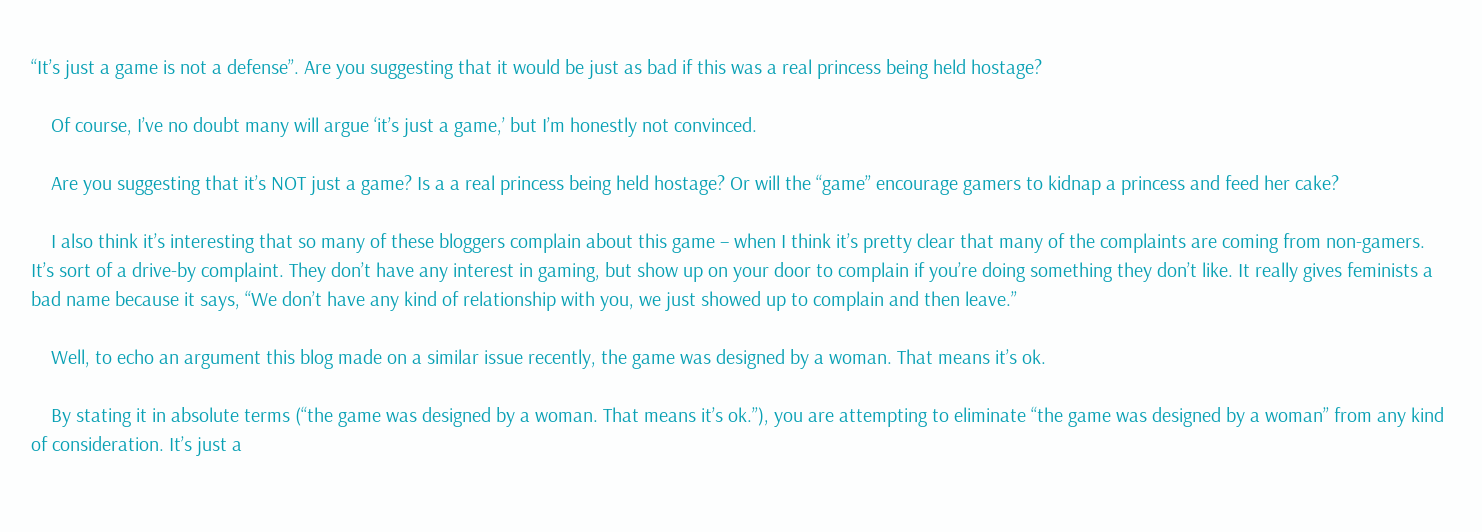“It’s just a game is not a defense”. Are you suggesting that it would be just as bad if this was a real princess being held hostage?

    Of course, I’ve no doubt many will argue ‘it’s just a game,’ but I’m honestly not convinced.

    Are you suggesting that it’s NOT just a game? Is a a real princess being held hostage? Or will the “game” encourage gamers to kidnap a princess and feed her cake?

    I also think it’s interesting that so many of these bloggers complain about this game – when I think it’s pretty clear that many of the complaints are coming from non-gamers. It’s sort of a drive-by complaint. They don’t have any interest in gaming, but show up on your door to complain if you’re doing something they don’t like. It really gives feminists a bad name because it says, “We don’t have any kind of relationship with you, we just showed up to complain and then leave.”

    Well, to echo an argument this blog made on a similar issue recently, the game was designed by a woman. That means it’s ok.

    By stating it in absolute terms (“the game was designed by a woman. That means it’s ok.”), you are attempting to eliminate “the game was designed by a woman” from any kind of consideration. It’s just a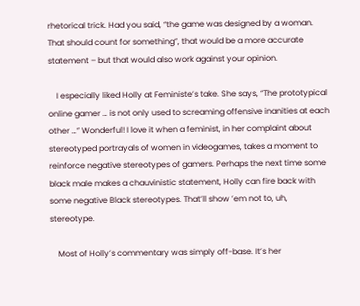rhetorical trick. Had you said, “the game was designed by a woman. That should count for something”, that would be a more accurate statement – but that would also work against your opinion.

    I especially liked Holly at Feministe’s take. She says, “The prototypical online gamer … is not only used to screaming offensive inanities at each other …” Wonderful! I love it when a feminist, in her complaint about stereotyped portrayals of women in videogames, takes a moment to reinforce negative stereotypes of gamers. Perhaps the next time some black male makes a chauvinistic statement, Holly can fire back with some negative Black stereotypes. That’ll show ’em not to, uh, stereotype.

    Most of Holly’s commentary was simply off-base. It’s her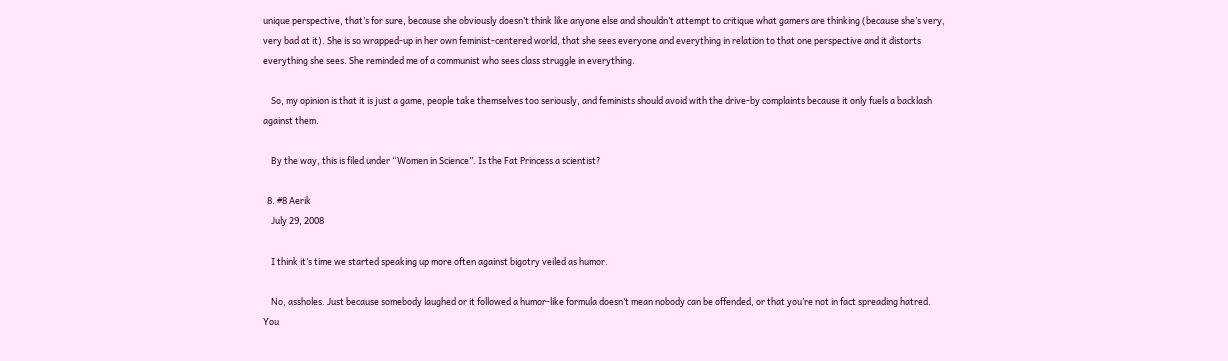unique perspective, that’s for sure, because she obviously doesn’t think like anyone else and shouldn’t attempt to critique what gamers are thinking (because she’s very, very bad at it). She is so wrapped-up in her own feminist-centered world, that she sees everyone and everything in relation to that one perspective and it distorts everything she sees. She reminded me of a communist who sees class struggle in everything.

    So, my opinion is that it is just a game, people take themselves too seriously, and feminists should avoid with the drive-by complaints because it only fuels a backlash against them.

    By the way, this is filed under “Women in Science”. Is the Fat Princess a scientist?

  8. #8 Aerik
    July 29, 2008

    I think it’s time we started speaking up more often against bigotry veiled as humor.

    No, assholes. Just because somebody laughed or it followed a humor-like formula doesn’t mean nobody can be offended, or that you’re not in fact spreading hatred. You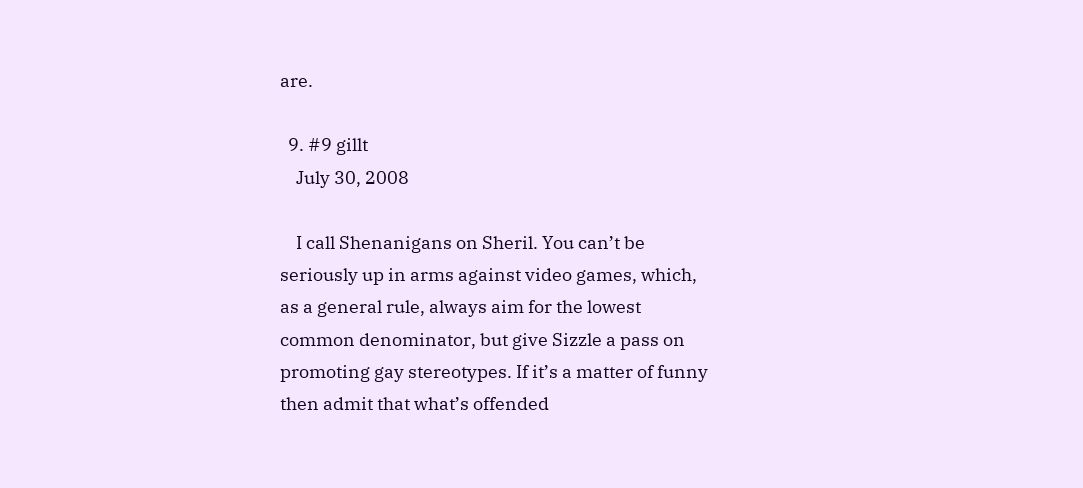are.

  9. #9 gillt
    July 30, 2008

    I call Shenanigans on Sheril. You can’t be seriously up in arms against video games, which, as a general rule, always aim for the lowest common denominator, but give Sizzle a pass on promoting gay stereotypes. If it’s a matter of funny then admit that what’s offended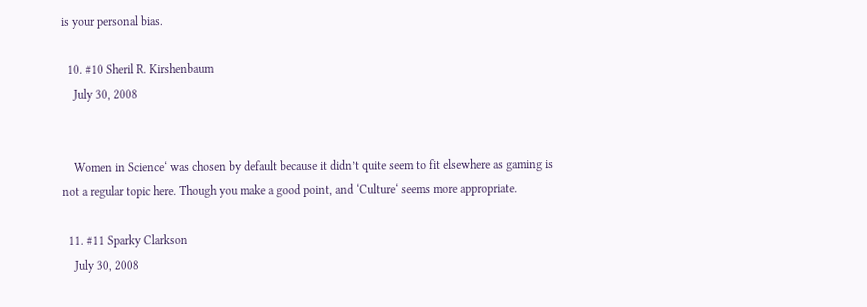is your personal bias.

  10. #10 Sheril R. Kirshenbaum
    July 30, 2008


    Women in Science‘ was chosen by default because it didn’t quite seem to fit elsewhere as gaming is not a regular topic here. Though you make a good point, and ‘Culture‘ seems more appropriate.

  11. #11 Sparky Clarkson
    July 30, 2008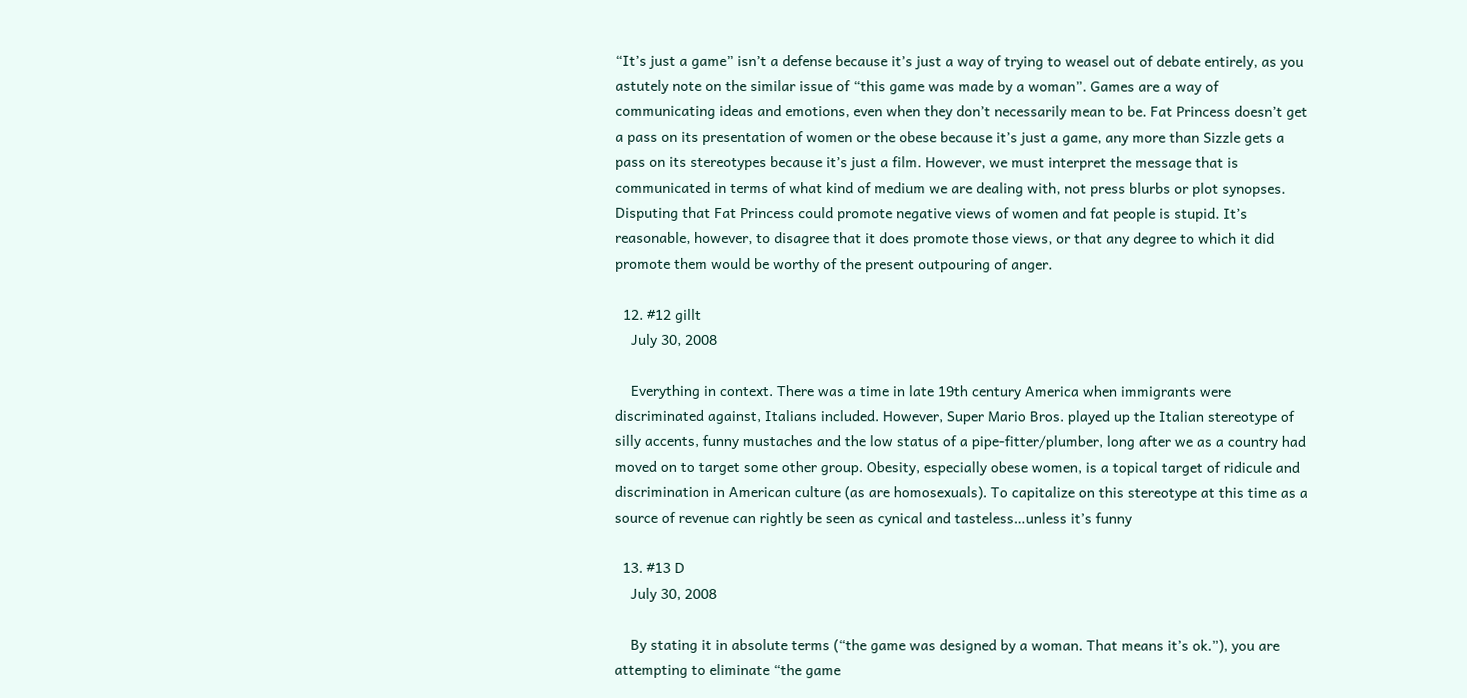“It’s just a game” isn’t a defense because it’s just a way of trying to weasel out of debate entirely, as you astutely note on the similar issue of “this game was made by a woman”. Games are a way of communicating ideas and emotions, even when they don’t necessarily mean to be. Fat Princess doesn’t get a pass on its presentation of women or the obese because it’s just a game, any more than Sizzle gets a pass on its stereotypes because it’s just a film. However, we must interpret the message that is communicated in terms of what kind of medium we are dealing with, not press blurbs or plot synopses. Disputing that Fat Princess could promote negative views of women and fat people is stupid. It’s reasonable, however, to disagree that it does promote those views, or that any degree to which it did promote them would be worthy of the present outpouring of anger.

  12. #12 gillt
    July 30, 2008

    Everything in context. There was a time in late 19th century America when immigrants were discriminated against, Italians included. However, Super Mario Bros. played up the Italian stereotype of silly accents, funny mustaches and the low status of a pipe-fitter/plumber, long after we as a country had moved on to target some other group. Obesity, especially obese women, is a topical target of ridicule and discrimination in American culture (as are homosexuals). To capitalize on this stereotype at this time as a source of revenue can rightly be seen as cynical and tasteless…unless it’s funny

  13. #13 D
    July 30, 2008

    By stating it in absolute terms (“the game was designed by a woman. That means it’s ok.”), you are attempting to eliminate “the game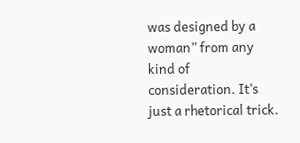was designed by a woman” from any kind of consideration. It’s just a rhetorical trick.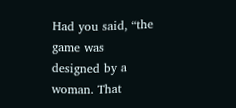Had you said, “the game was designed by a woman. That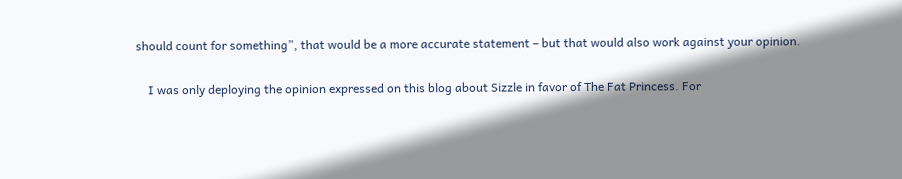should count for something”, that would be a more accurate statement – but that would also work against your opinion.

    I was only deploying the opinion expressed on this blog about Sizzle in favor of The Fat Princess. For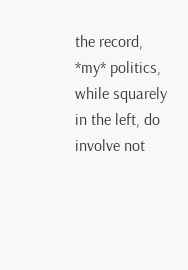the record, *my* politics, while squarely in the left, do involve not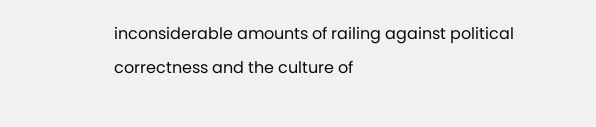inconsiderable amounts of railing against political correctness and the culture of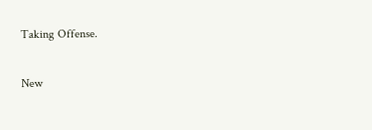Taking Offense.

New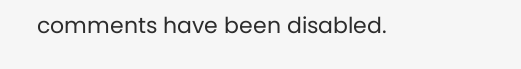comments have been disabled.